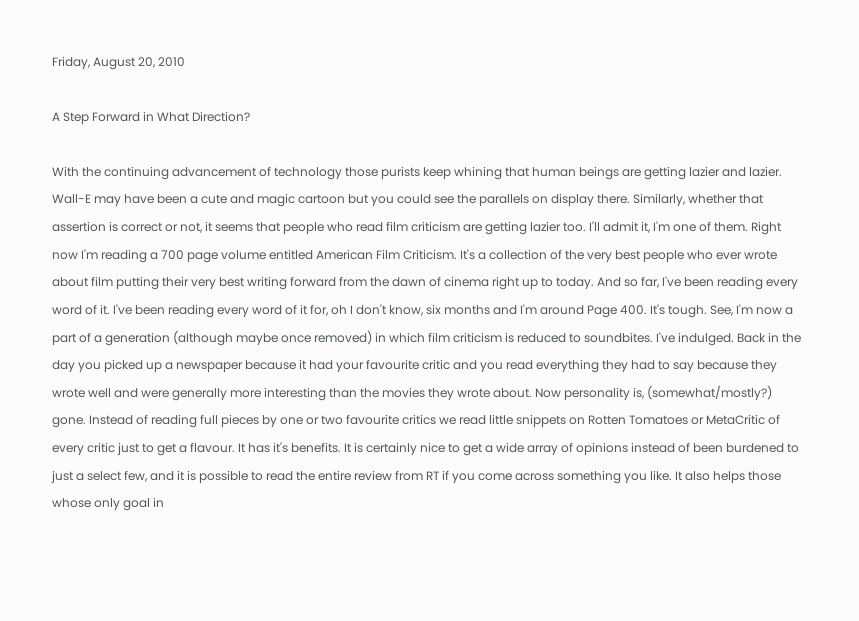Friday, August 20, 2010

A Step Forward in What Direction?

With the continuing advancement of technology those purists keep whining that human beings are getting lazier and lazier. Wall-E may have been a cute and magic cartoon but you could see the parallels on display there. Similarly, whether that assertion is correct or not, it seems that people who read film criticism are getting lazier too. I'll admit it, I'm one of them. Right now I'm reading a 700 page volume entitled American Film Criticism. It's a collection of the very best people who ever wrote about film putting their very best writing forward from the dawn of cinema right up to today. And so far, I've been reading every word of it. I've been reading every word of it for, oh I don't know, six months and I'm around Page 400. It's tough. See, I'm now a part of a generation (although maybe once removed) in which film criticism is reduced to soundbites. I've indulged. Back in the day you picked up a newspaper because it had your favourite critic and you read everything they had to say because they wrote well and were generally more interesting than the movies they wrote about. Now personality is, (somewhat/mostly?) gone. Instead of reading full pieces by one or two favourite critics we read little snippets on Rotten Tomatoes or MetaCritic of every critic just to get a flavour. It has it's benefits. It is certainly nice to get a wide array of opinions instead of been burdened to just a select few, and it is possible to read the entire review from RT if you come across something you like. It also helps those whose only goal in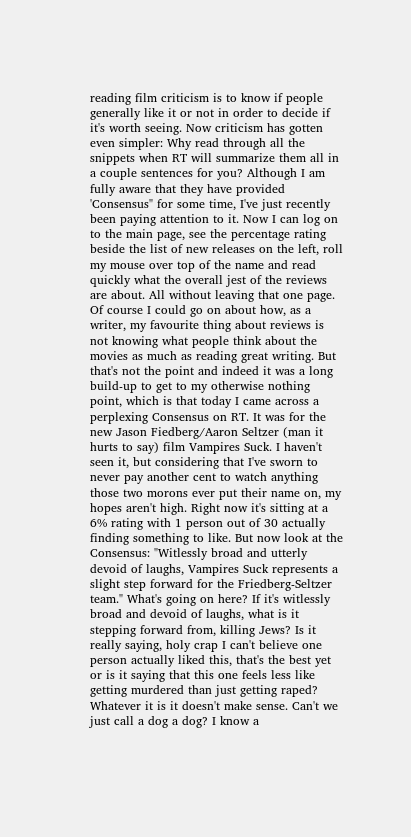reading film criticism is to know if people generally like it or not in order to decide if it's worth seeing. Now criticism has gotten even simpler: Why read through all the snippets when RT will summarize them all in a couple sentences for you? Although I am fully aware that they have provided 'Consensus" for some time, I've just recently been paying attention to it. Now I can log on to the main page, see the percentage rating beside the list of new releases on the left, roll my mouse over top of the name and read quickly what the overall jest of the reviews are about. All without leaving that one page. Of course I could go on about how, as a writer, my favourite thing about reviews is not knowing what people think about the movies as much as reading great writing. But that's not the point and indeed it was a long build-up to get to my otherwise nothing point, which is that today I came across a perplexing Consensus on RT. It was for the new Jason Fiedberg/Aaron Seltzer (man it hurts to say) film Vampires Suck. I haven't seen it, but considering that I've sworn to never pay another cent to watch anything those two morons ever put their name on, my hopes aren't high. Right now it's sitting at a 6% rating with 1 person out of 30 actually finding something to like. But now look at the Consensus: "Witlessly broad and utterly devoid of laughs, Vampires Suck represents a slight step forward for the Friedberg-Seltzer team." What's going on here? If it's witlessly broad and devoid of laughs, what is it stepping forward from, killing Jews? Is it really saying, holy crap I can't believe one person actually liked this, that's the best yet or is it saying that this one feels less like getting murdered than just getting raped? Whatever it is it doesn't make sense. Can't we just call a dog a dog? I know a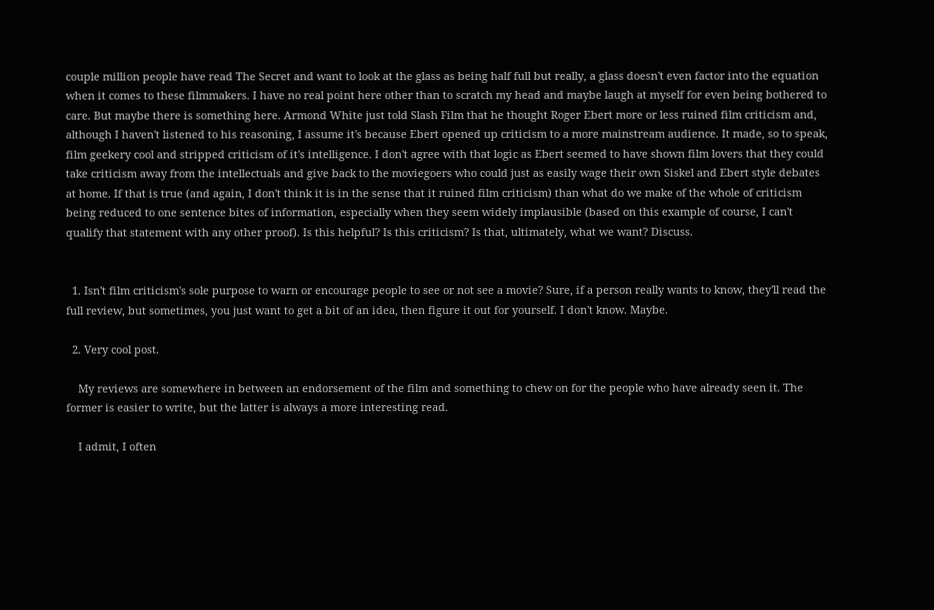couple million people have read The Secret and want to look at the glass as being half full but really, a glass doesn't even factor into the equation when it comes to these filmmakers. I have no real point here other than to scratch my head and maybe laugh at myself for even being bothered to care. But maybe there is something here. Armond White just told Slash Film that he thought Roger Ebert more or less ruined film criticism and, although I haven't listened to his reasoning, I assume it's because Ebert opened up criticism to a more mainstream audience. It made, so to speak, film geekery cool and stripped criticism of it's intelligence. I don't agree with that logic as Ebert seemed to have shown film lovers that they could take criticism away from the intellectuals and give back to the moviegoers who could just as easily wage their own Siskel and Ebert style debates at home. If that is true (and again, I don't think it is in the sense that it ruined film criticism) than what do we make of the whole of criticism being reduced to one sentence bites of information, especially when they seem widely implausible (based on this example of course, I can't qualify that statement with any other proof). Is this helpful? Is this criticism? Is that, ultimately, what we want? Discuss.


  1. Isn't film criticism's sole purpose to warn or encourage people to see or not see a movie? Sure, if a person really wants to know, they'll read the full review, but sometimes, you just want to get a bit of an idea, then figure it out for yourself. I don't know. Maybe.

  2. Very cool post.

    My reviews are somewhere in between an endorsement of the film and something to chew on for the people who have already seen it. The former is easier to write, but the latter is always a more interesting read.

    I admit, I often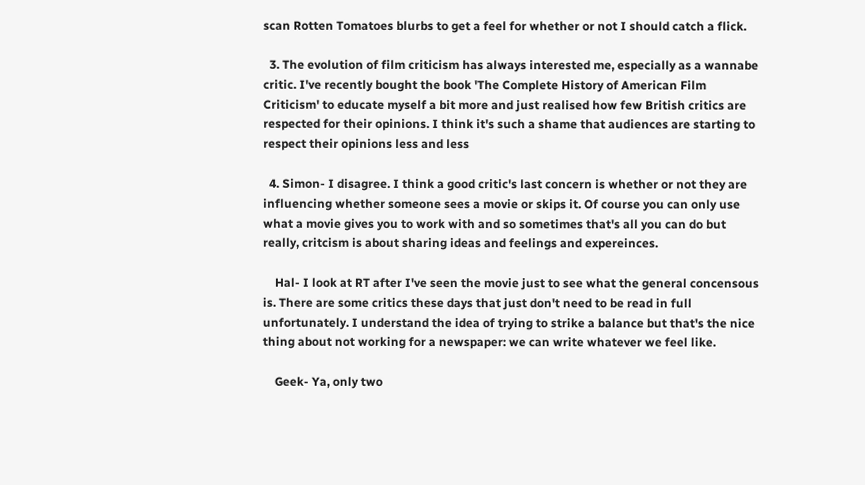scan Rotten Tomatoes blurbs to get a feel for whether or not I should catch a flick.

  3. The evolution of film criticism has always interested me, especially as a wannabe critic. I've recently bought the book 'The Complete History of American Film Criticism' to educate myself a bit more and just realised how few British critics are respected for their opinions. I think it's such a shame that audiences are starting to respect their opinions less and less

  4. Simon- I disagree. I think a good critic's last concern is whether or not they are influencing whether someone sees a movie or skips it. Of course you can only use what a movie gives you to work with and so sometimes that's all you can do but really, critcism is about sharing ideas and feelings and expereinces.

    Hal- I look at RT after I've seen the movie just to see what the general concensous is. There are some critics these days that just don't need to be read in full unfortunately. I understand the idea of trying to strike a balance but that's the nice thing about not working for a newspaper: we can write whatever we feel like.

    Geek- Ya, only two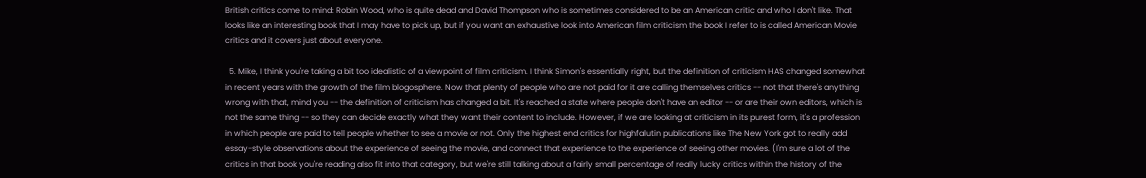British critics come to mind: Robin Wood, who is quite dead and David Thompson who is sometimes considered to be an American critic and who I don't like. That looks like an interesting book that I may have to pick up, but if you want an exhaustive look into American film criticism the book I refer to is called American Movie critics and it covers just about everyone.

  5. Mike, I think you're taking a bit too idealistic of a viewpoint of film criticism. I think Simon's essentially right, but the definition of criticism HAS changed somewhat in recent years with the growth of the film blogosphere. Now that plenty of people who are not paid for it are calling themselves critics -- not that there's anything wrong with that, mind you -- the definition of criticism has changed a bit. It's reached a state where people don't have an editor -- or are their own editors, which is not the same thing -- so they can decide exactly what they want their content to include. However, if we are looking at criticism in its purest form, it's a profession in which people are paid to tell people whether to see a movie or not. Only the highest end critics for highfalutin publications like The New York got to really add essay-style observations about the experience of seeing the movie, and connect that experience to the experience of seeing other movies. (I'm sure a lot of the critics in that book you're reading also fit into that category, but we're still talking about a fairly small percentage of really lucky critics within the history of the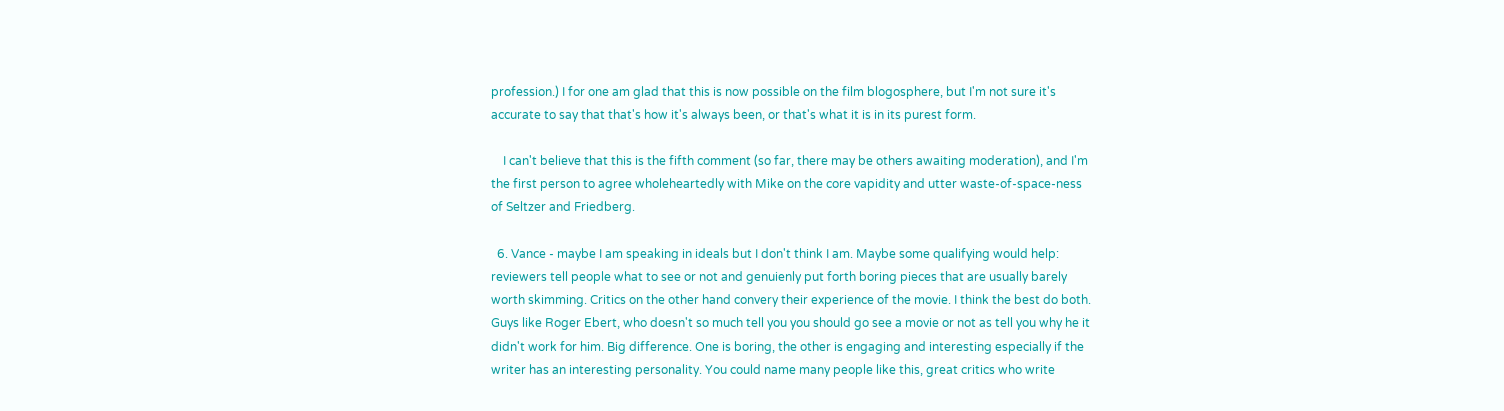profession.) I for one am glad that this is now possible on the film blogosphere, but I'm not sure it's accurate to say that that's how it's always been, or that's what it is in its purest form.

    I can't believe that this is the fifth comment (so far, there may be others awaiting moderation), and I'm the first person to agree wholeheartedly with Mike on the core vapidity and utter waste-of-space-ness of Seltzer and Friedberg.

  6. Vance - maybe I am speaking in ideals but I don't think I am. Maybe some qualifying would help: reviewers tell people what to see or not and genuienly put forth boring pieces that are usually barely worth skimming. Critics on the other hand convery their experience of the movie. I think the best do both. Guys like Roger Ebert, who doesn't so much tell you you should go see a movie or not as tell you why he it didn't work for him. Big difference. One is boring, the other is engaging and interesting especially if the writer has an interesting personality. You could name many people like this, great critics who write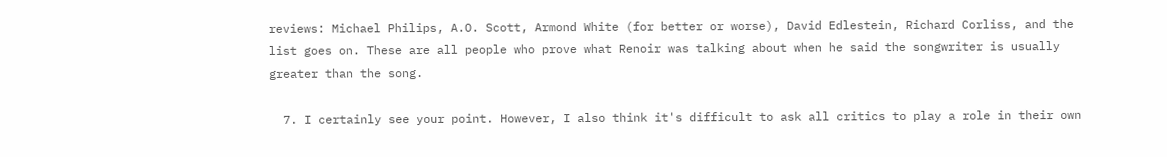reviews: Michael Philips, A.O. Scott, Armond White (for better or worse), David Edlestein, Richard Corliss, and the list goes on. These are all people who prove what Renoir was talking about when he said the songwriter is usually greater than the song.

  7. I certainly see your point. However, I also think it's difficult to ask all critics to play a role in their own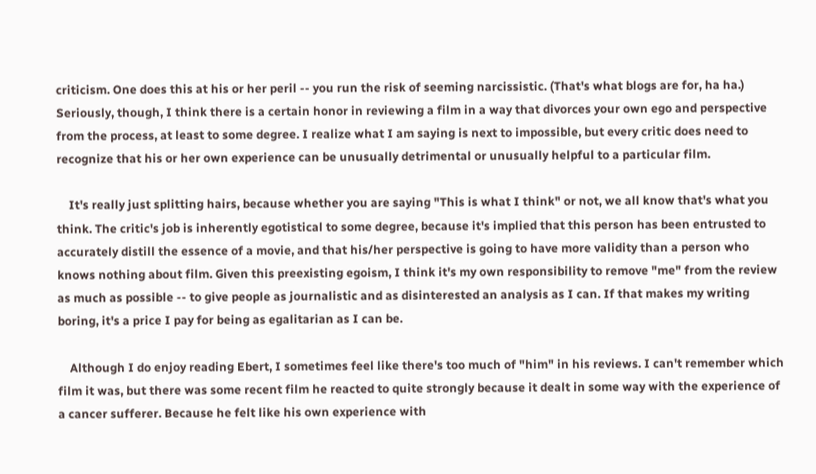criticism. One does this at his or her peril -- you run the risk of seeming narcissistic. (That's what blogs are for, ha ha.) Seriously, though, I think there is a certain honor in reviewing a film in a way that divorces your own ego and perspective from the process, at least to some degree. I realize what I am saying is next to impossible, but every critic does need to recognize that his or her own experience can be unusually detrimental or unusually helpful to a particular film.

    It's really just splitting hairs, because whether you are saying "This is what I think" or not, we all know that's what you think. The critic's job is inherently egotistical to some degree, because it's implied that this person has been entrusted to accurately distill the essence of a movie, and that his/her perspective is going to have more validity than a person who knows nothing about film. Given this preexisting egoism, I think it's my own responsibility to remove "me" from the review as much as possible -- to give people as journalistic and as disinterested an analysis as I can. If that makes my writing boring, it's a price I pay for being as egalitarian as I can be.

    Although I do enjoy reading Ebert, I sometimes feel like there's too much of "him" in his reviews. I can't remember which film it was, but there was some recent film he reacted to quite strongly because it dealt in some way with the experience of a cancer sufferer. Because he felt like his own experience with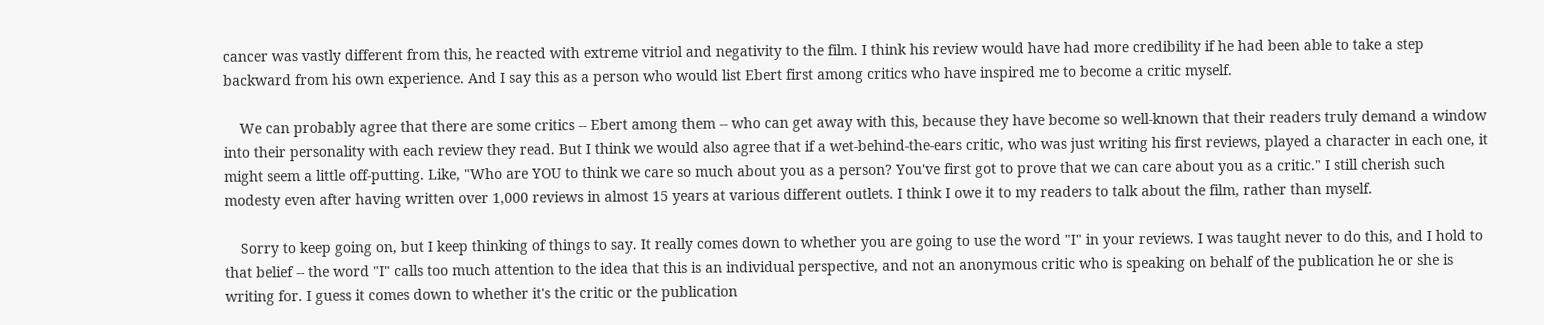cancer was vastly different from this, he reacted with extreme vitriol and negativity to the film. I think his review would have had more credibility if he had been able to take a step backward from his own experience. And I say this as a person who would list Ebert first among critics who have inspired me to become a critic myself.

    We can probably agree that there are some critics -- Ebert among them -- who can get away with this, because they have become so well-known that their readers truly demand a window into their personality with each review they read. But I think we would also agree that if a wet-behind-the-ears critic, who was just writing his first reviews, played a character in each one, it might seem a little off-putting. Like, "Who are YOU to think we care so much about you as a person? You've first got to prove that we can care about you as a critic." I still cherish such modesty even after having written over 1,000 reviews in almost 15 years at various different outlets. I think I owe it to my readers to talk about the film, rather than myself.

    Sorry to keep going on, but I keep thinking of things to say. It really comes down to whether you are going to use the word "I" in your reviews. I was taught never to do this, and I hold to that belief -- the word "I" calls too much attention to the idea that this is an individual perspective, and not an anonymous critic who is speaking on behalf of the publication he or she is writing for. I guess it comes down to whether it's the critic or the publication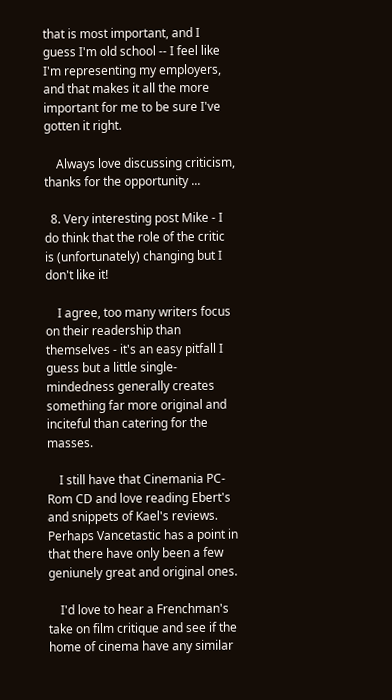that is most important, and I guess I'm old school -- I feel like I'm representing my employers, and that makes it all the more important for me to be sure I've gotten it right.

    Always love discussing criticism, thanks for the opportunity ...

  8. Very interesting post Mike - I do think that the role of the critic is (unfortunately) changing but I don't like it!

    I agree, too many writers focus on their readership than themselves - it's an easy pitfall I guess but a little single-mindedness generally creates something far more original and inciteful than catering for the masses.

    I still have that Cinemania PC-Rom CD and love reading Ebert's and snippets of Kael's reviews. Perhaps Vancetastic has a point in that there have only been a few geniunely great and original ones.

    I'd love to hear a Frenchman's take on film critique and see if the home of cinema have any similar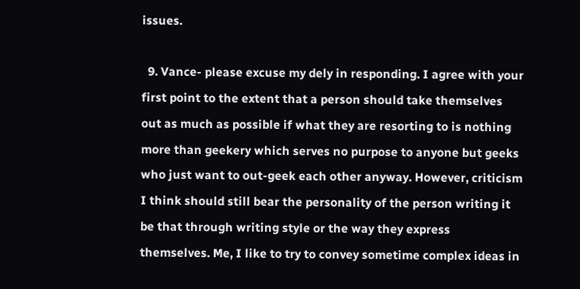issues.

  9. Vance- please excuse my dely in responding. I agree with your first point to the extent that a person should take themselves out as much as possible if what they are resorting to is nothing more than geekery which serves no purpose to anyone but geeks who just want to out-geek each other anyway. However, criticism I think should still bear the personality of the person writing it be that through writing style or the way they express themselves. Me, I like to try to convey sometime complex ideas in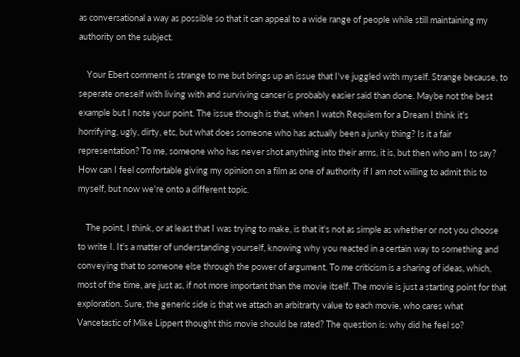as conversational a way as possible so that it can appeal to a wide range of people while still maintaining my authority on the subject.

    Your Ebert comment is strange to me but brings up an issue that I've juggled with myself. Strange because, to seperate oneself with living with and surviving cancer is probably easier said than done. Maybe not the best example but I note your point. The issue though is that, when I watch Requiem for a Dream I think it's horrifying, ugly, dirty, etc, but what does someone who has actually been a junky thing? Is it a fair representation? To me, someone who has never shot anything into their arms, it is, but then who am I to say? How can I feel comfortable giving my opinion on a film as one of authority if I am not willing to admit this to myself, but now we're onto a different topic.

    The point, I think, or at least that I was trying to make, is that it's not as simple as whether or not you choose to write I. It's a matter of understanding yourself, knowing why you reacted in a certain way to something and conveying that to someone else through the power of argument. To me criticism is a sharing of ideas, which, most of the time, are just as, if not more important than the movie itself. The movie is just a starting point for that exploration. Sure, the generic side is that we attach an arbitrarty value to each movie, who cares what Vancetastic of Mike Lippert thought this movie should be rated? The question is: why did he feel so?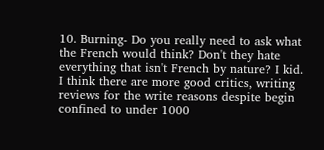10. Burning- Do you really need to ask what the French would think? Don't they hate everything that isn't French by nature? I kid. I think there are more good critics, writing reviews for the write reasons despite begin confined to under 1000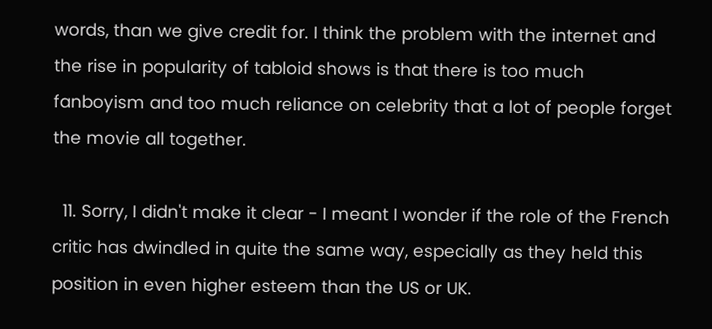words, than we give credit for. I think the problem with the internet and the rise in popularity of tabloid shows is that there is too much fanboyism and too much reliance on celebrity that a lot of people forget the movie all together.

  11. Sorry, I didn't make it clear - I meant I wonder if the role of the French critic has dwindled in quite the same way, especially as they held this position in even higher esteem than the US or UK.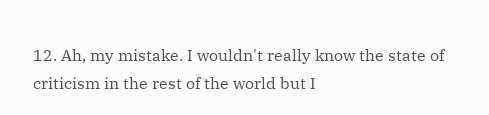12. Ah, my mistake. I wouldn't really know the state of criticism in the rest of the world but I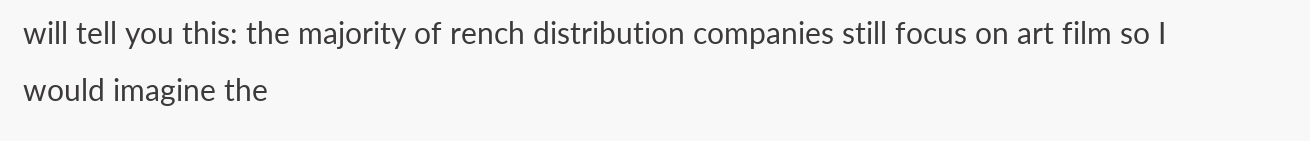will tell you this: the majority of rench distribution companies still focus on art film so I would imagine the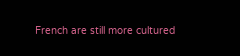French are still more cultured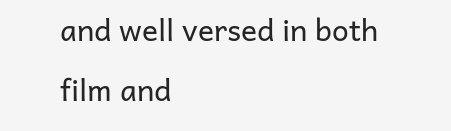and well versed in both film and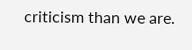criticism than we are.